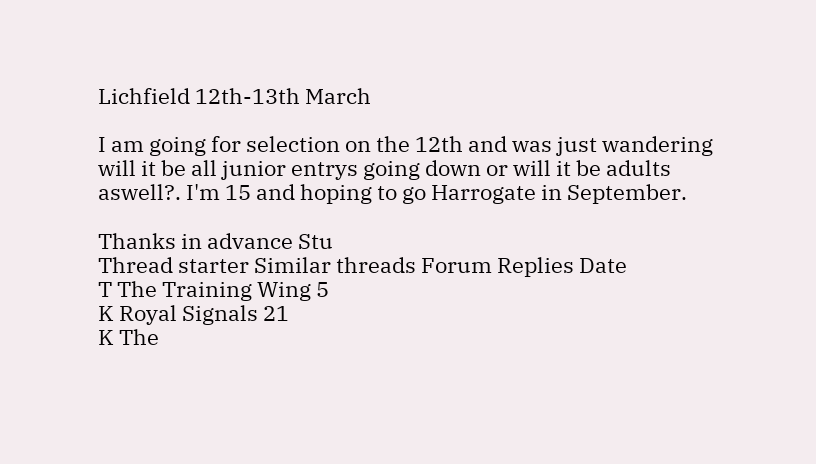Lichfield 12th-13th March

I am going for selection on the 12th and was just wandering will it be all junior entrys going down or will it be adults aswell?. I'm 15 and hoping to go Harrogate in September.

Thanks in advance Stu
Thread starter Similar threads Forum Replies Date
T The Training Wing 5
K Royal Signals 21
K The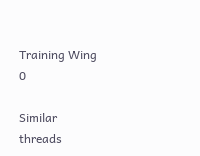Training Wing 0

Similar threads